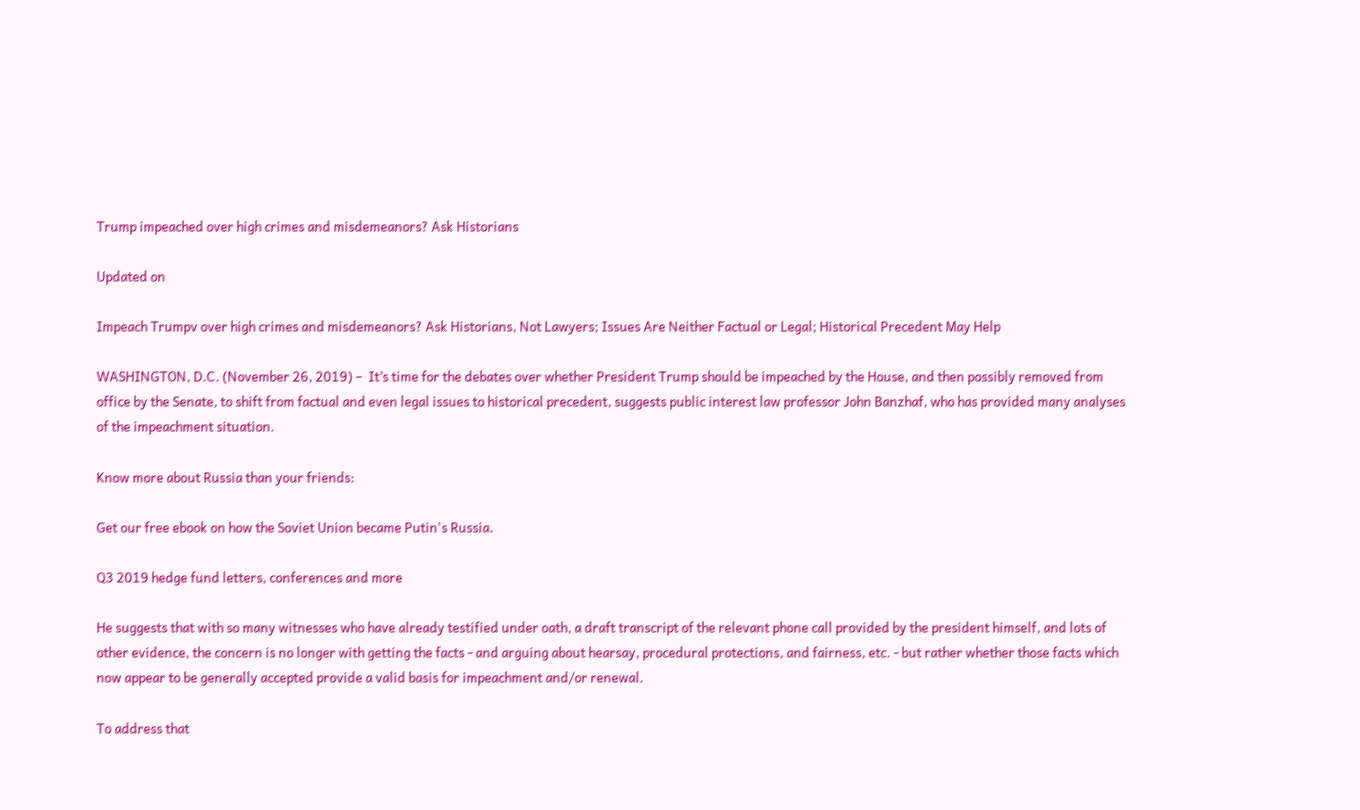Trump impeached over high crimes and misdemeanors? Ask Historians

Updated on

Impeach Trumpv over high crimes and misdemeanors? Ask Historians, Not Lawyers; Issues Are Neither Factual or Legal; Historical Precedent May Help

WASHINGTON, D.C. (November 26, 2019) –  It’s time for the debates over whether President Trump should be impeached by the House, and then possibly removed from office by the Senate, to shift from factual and even legal issues to historical precedent, suggests public interest law professor John Banzhaf, who has provided many analyses of the impeachment situation.

Know more about Russia than your friends:

Get our free ebook on how the Soviet Union became Putin's Russia.

Q3 2019 hedge fund letters, conferences and more

He suggests that with so many witnesses who have already testified under oath, a draft transcript of the relevant phone call provided by the president himself, and lots of other evidence, the concern is no longer with getting the facts - and arguing about hearsay, procedural protections, and fairness, etc. - but rather whether those facts which now appear to be generally accepted provide a valid basis for impeachment and/or renewal.

To address that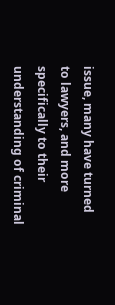issue, many have turned to lawyers, and more specifically to their understanding of criminal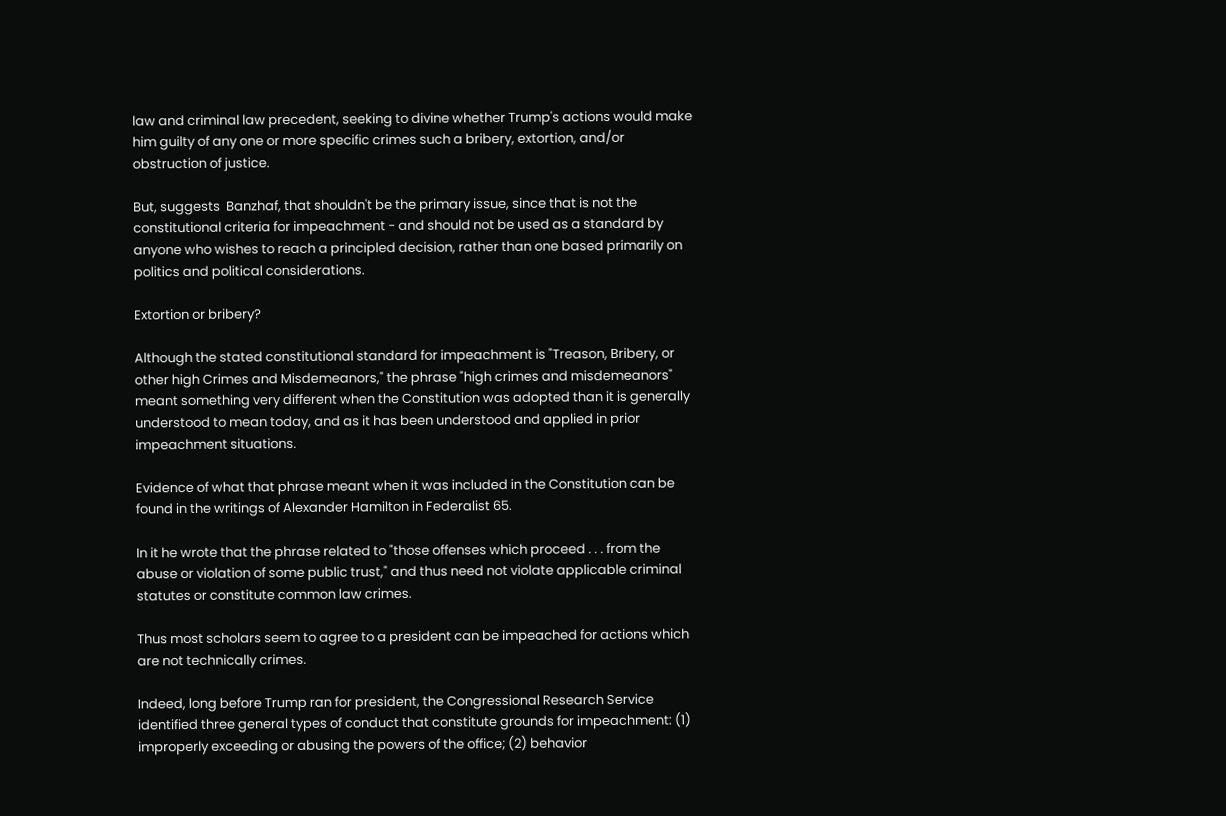law and criminal law precedent, seeking to divine whether Trump's actions would make him guilty of any one or more specific crimes such a bribery, extortion, and/or obstruction of justice.

But, suggests  Banzhaf, that shouldn't be the primary issue, since that is not the constitutional criteria for impeachment - and should not be used as a standard by anyone who wishes to reach a principled decision, rather than one based primarily on politics and political considerations.

Extortion or bribery?

Although the stated constitutional standard for impeachment is "Treason, Bribery, or other high Crimes and Misdemeanors," the phrase "high crimes and misdemeanors" meant something very different when the Constitution was adopted than it is generally understood to mean today, and as it has been understood and applied in prior impeachment situations.

Evidence of what that phrase meant when it was included in the Constitution can be found in the writings of Alexander Hamilton in Federalist 65.

In it he wrote that the phrase related to "those offenses which proceed . . . from the abuse or violation of some public trust," and thus need not violate applicable criminal statutes or constitute common law crimes.

Thus most scholars seem to agree to a president can be impeached for actions which are not technically crimes.

Indeed, long before Trump ran for president, the Congressional Research Service identified three general types of conduct that constitute grounds for impeachment: (1) improperly exceeding or abusing the powers of the office; (2) behavior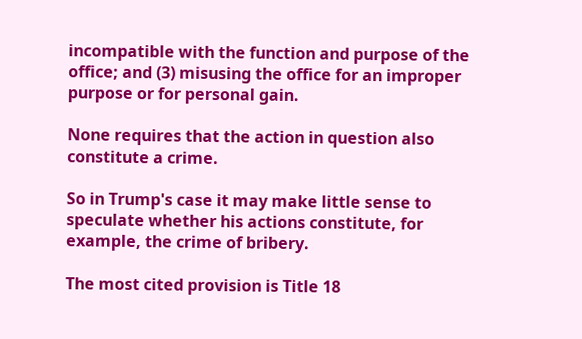incompatible with the function and purpose of the office; and (3) misusing the office for an improper purpose or for personal gain.

None requires that the action in question also constitute a crime.

So in Trump's case it may make little sense to speculate whether his actions constitute, for example, the crime of bribery.

The most cited provision is Title 18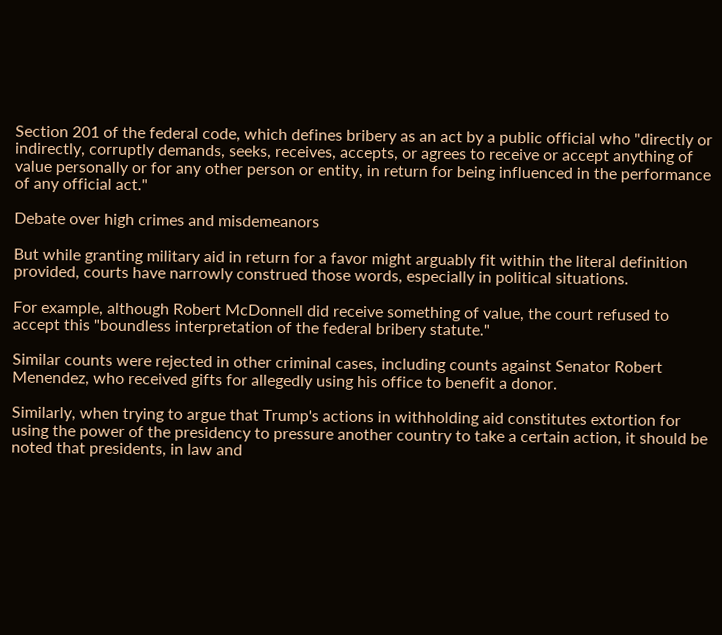Section 201 of the federal code, which defines bribery as an act by a public official who "directly or indirectly, corruptly demands, seeks, receives, accepts, or agrees to receive or accept anything of value personally or for any other person or entity, in return for being influenced in the performance of any official act."

Debate over high crimes and misdemeanors

But while granting military aid in return for a favor might arguably fit within the literal definition provided, courts have narrowly construed those words, especially in political situations.

For example, although Robert McDonnell did receive something of value, the court refused to accept this "boundless interpretation of the federal bribery statute."

Similar counts were rejected in other criminal cases, including counts against Senator Robert Menendez, who received gifts for allegedly using his office to benefit a donor.

Similarly, when trying to argue that Trump's actions in withholding aid constitutes extortion for using the power of the presidency to pressure another country to take a certain action, it should be noted that presidents, in law and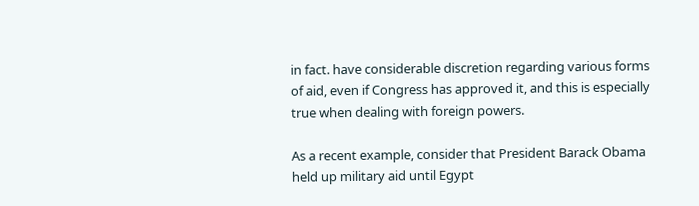in fact. have considerable discretion regarding various forms of aid, even if Congress has approved it, and this is especially true when dealing with foreign powers.

As a recent example, consider that President Barack Obama held up military aid until Egypt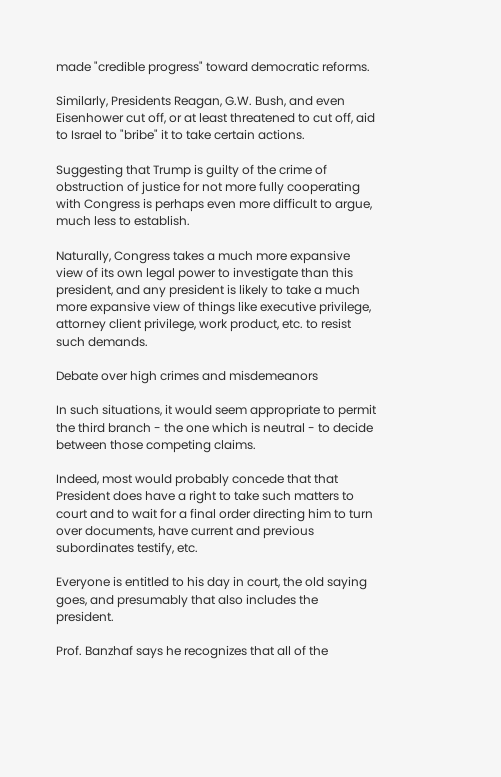made "credible progress" toward democratic reforms.

Similarly, Presidents Reagan, G.W. Bush, and even Eisenhower cut off, or at least threatened to cut off, aid to Israel to "bribe" it to take certain actions.

Suggesting that Trump is guilty of the crime of obstruction of justice for not more fully cooperating with Congress is perhaps even more difficult to argue, much less to establish.

Naturally, Congress takes a much more expansive view of its own legal power to investigate than this president, and any president is likely to take a much more expansive view of things like executive privilege, attorney client privilege, work product, etc. to resist such demands.

Debate over high crimes and misdemeanors

In such situations, it would seem appropriate to permit the third branch - the one which is neutral - to decide between those competing claims.

Indeed, most would probably concede that that President does have a right to take such matters to court and to wait for a final order directing him to turn over documents, have current and previous subordinates testify, etc.

Everyone is entitled to his day in court, the old saying goes, and presumably that also includes the president.

Prof. Banzhaf says he recognizes that all of the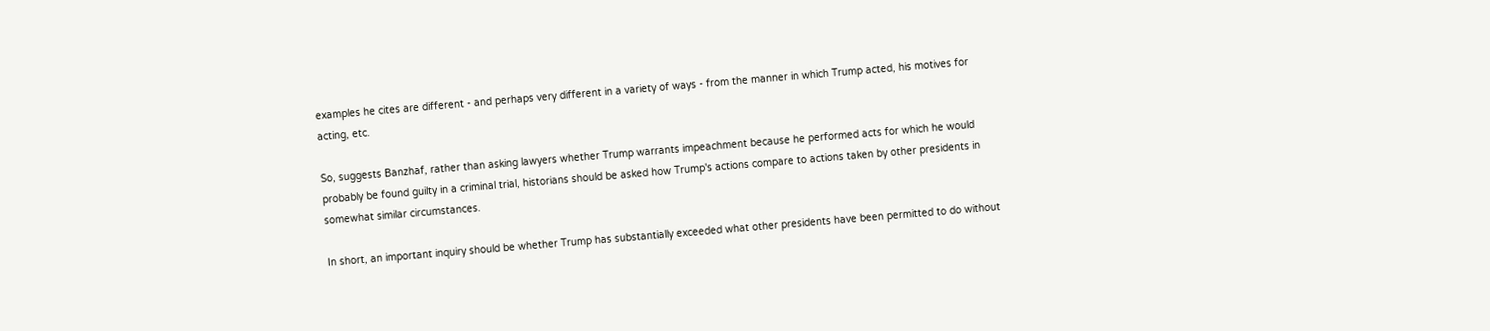examples he cites are different - and perhaps very different in a variety of ways - from the manner in which Trump acted, his motives for acting, etc.

So, suggests Banzhaf, rather than asking lawyers whether Trump warrants impeachment because he performed acts for which he would probably be found guilty in a criminal trial, historians should be asked how Trump's actions compare to actions taken by other presidents in somewhat similar circumstances.

In short, an important inquiry should be whether Trump has substantially exceeded what other presidents have been permitted to do without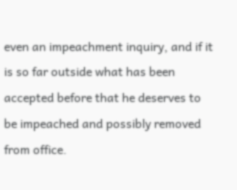even an impeachment inquiry, and if it is so far outside what has been accepted before that he deserves to be impeached and possibly removed from office.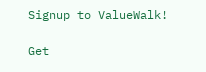Signup to ValueWalk!

Get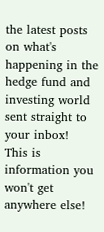the latest posts on what's happening in the hedge fund and investing world sent straight to your inbox!
This is information you won't get anywhere else!